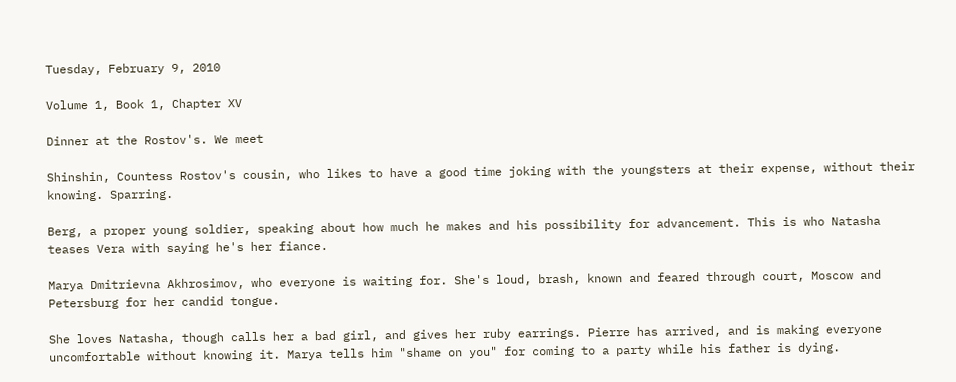Tuesday, February 9, 2010

Volume 1, Book 1, Chapter XV

Dinner at the Rostov's. We meet

Shinshin, Countess Rostov's cousin, who likes to have a good time joking with the youngsters at their expense, without their knowing. Sparring.

Berg, a proper young soldier, speaking about how much he makes and his possibility for advancement. This is who Natasha teases Vera with saying he's her fiance.

Marya Dmitrievna Akhrosimov, who everyone is waiting for. She's loud, brash, known and feared through court, Moscow and Petersburg for her candid tongue.

She loves Natasha, though calls her a bad girl, and gives her ruby earrings. Pierre has arrived, and is making everyone uncomfortable without knowing it. Marya tells him "shame on you" for coming to a party while his father is dying.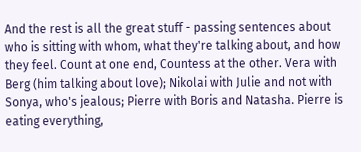And the rest is all the great stuff - passing sentences about who is sitting with whom, what they're talking about, and how they feel. Count at one end, Countess at the other. Vera with Berg (him talking about love); Nikolai with Julie and not with Sonya, who's jealous; Pierre with Boris and Natasha. Pierre is eating everything,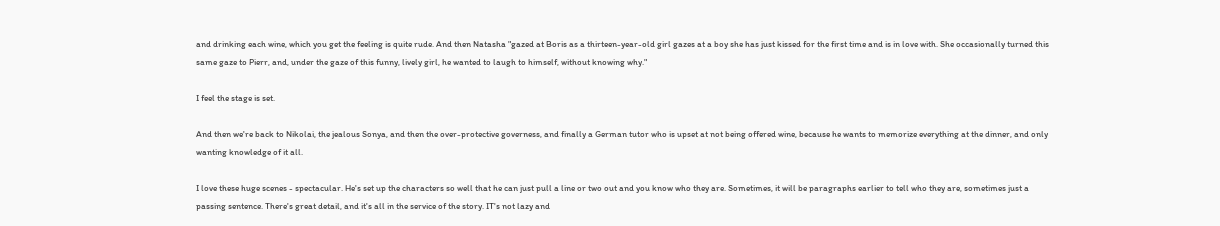and drinking each wine, which you get the feeling is quite rude. And then Natasha "gazed at Boris as a thirteen-year-old girl gazes at a boy she has just kissed for the first time and is in love with. She occasionally turned this same gaze to Pierr, and, under the gaze of this funny, lively girl, he wanted to laugh to himself, without knowing why."

I feel the stage is set.

And then we're back to Nikolai, the jealous Sonya, and then the over-protective governess, and finally a German tutor who is upset at not being offered wine, because he wants to memorize everything at the dinner, and only wanting knowledge of it all.

I love these huge scenes - spectacular. He's set up the characters so well that he can just pull a line or two out and you know who they are. Sometimes, it will be paragraphs earlier to tell who they are, sometimes just a passing sentence. There's great detail, and it's all in the service of the story. IT's not lazy and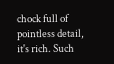chock full of pointless detail, it's rich. Such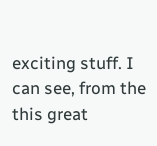exciting stuff. I can see, from the this great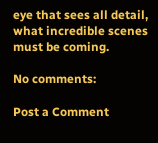eye that sees all detail, what incredible scenes must be coming.

No comments:

Post a Comment